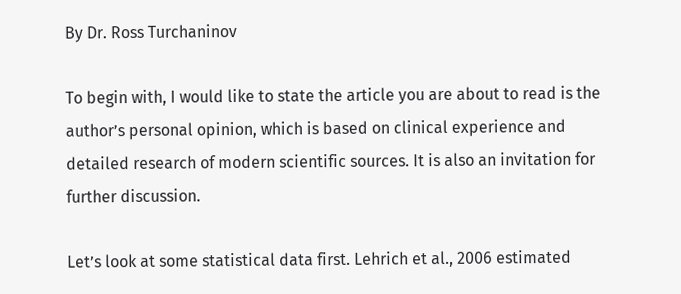By Dr. Ross Turchaninov

To begin with, I would like to state the article you are about to read is the author’s personal opinion, which is based on clinical experience and detailed research of modern scientific sources. It is also an invitation for further discussion.

Let’s look at some statistical data first. Lehrich et al., 2006 estimated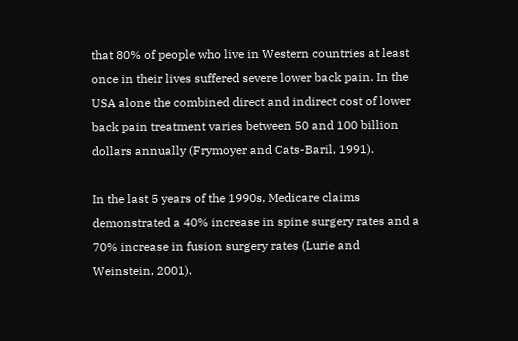that 80% of people who live in Western countries at least once in their lives suffered severe lower back pain. In the USA alone the combined direct and indirect cost of lower back pain treatment varies between 50 and 100 billion dollars annually (Frymoyer and Cats-Baril, 1991).

In the last 5 years of the 1990s, Medicare claims demonstrated a 40% increase in spine surgery rates and a 70% increase in fusion surgery rates (Lurie and Weinstein, 2001).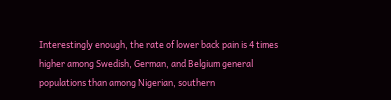Interestingly enough, the rate of lower back pain is 4 times higher among Swedish, German, and Belgium general populations than among Nigerian, southern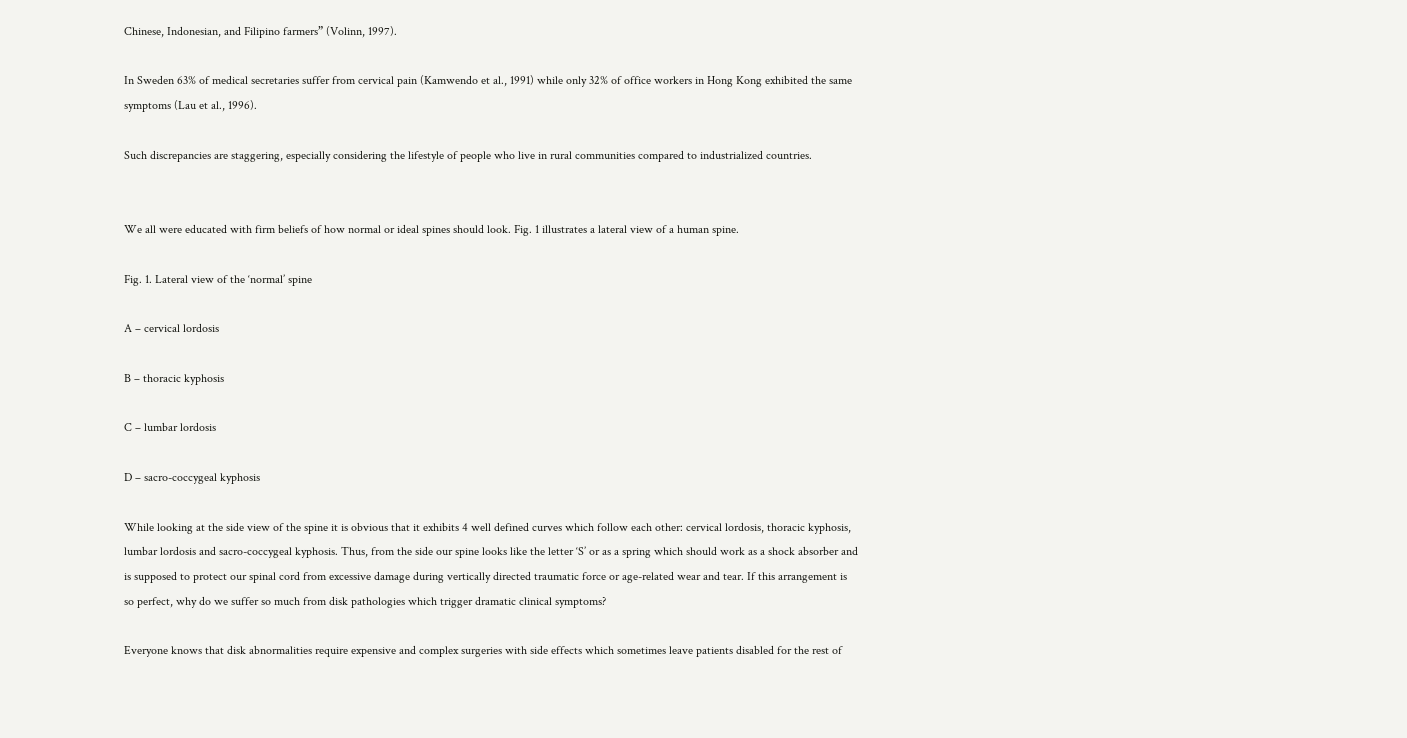Chinese, Indonesian, and Filipino farmers” (Volinn, 1997).

In Sweden 63% of medical secretaries suffer from cervical pain (Kamwendo et al., 1991) while only 32% of office workers in Hong Kong exhibited the same symptoms (Lau et al., 1996).

Such discrepancies are staggering, especially considering the lifestyle of people who live in rural communities compared to industrialized countries.


We all were educated with firm beliefs of how normal or ideal spines should look. Fig. 1 illustrates a lateral view of a human spine.

Fig. 1. Lateral view of the ‘normal’ spine

A – cervical lordosis

B – thoracic kyphosis

C – lumbar lordosis

D – sacro-coccygeal kyphosis

While looking at the side view of the spine it is obvious that it exhibits 4 well defined curves which follow each other: cervical lordosis, thoracic kyphosis, lumbar lordosis and sacro-coccygeal kyphosis. Thus, from the side our spine looks like the letter ‘S’ or as a spring which should work as a shock absorber and is supposed to protect our spinal cord from excessive damage during vertically directed traumatic force or age-related wear and tear. If this arrangement is so perfect, why do we suffer so much from disk pathologies which trigger dramatic clinical symptoms?

Everyone knows that disk abnormalities require expensive and complex surgeries with side effects which sometimes leave patients disabled for the rest of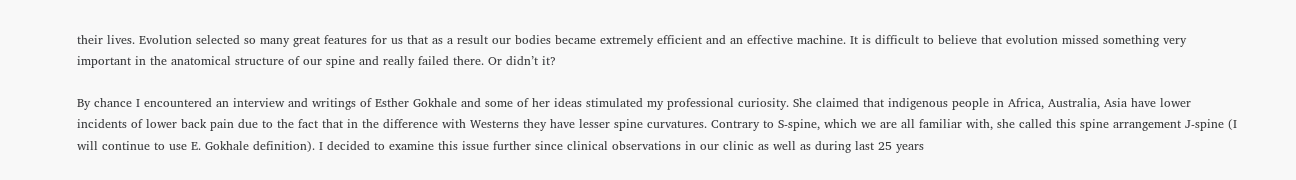their lives. Evolution selected so many great features for us that as a result our bodies became extremely efficient and an effective machine. It is difficult to believe that evolution missed something very important in the anatomical structure of our spine and really failed there. Or didn’t it?

By chance I encountered an interview and writings of Esther Gokhale and some of her ideas stimulated my professional curiosity. She claimed that indigenous people in Africa, Australia, Asia have lower incidents of lower back pain due to the fact that in the difference with Westerns they have lesser spine curvatures. Contrary to S-spine, which we are all familiar with, she called this spine arrangement J-spine (I will continue to use E. Gokhale definition). I decided to examine this issue further since clinical observations in our clinic as well as during last 25 years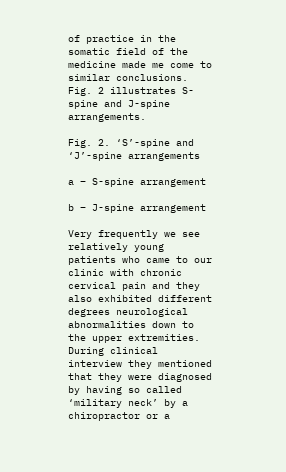of practice in the somatic field of the medicine made me come to similar conclusions. Fig. 2 illustrates S-spine and J-spine arrangements.

Fig. 2. ‘S’-spine and ‘J’-spine arrangements

a – S-spine arrangement

b – J-spine arrangement

Very frequently we see relatively young patients who came to our clinic with chronic cervical pain and they also exhibited different degrees neurological abnormalities down to the upper extremities. During clinical interview they mentioned that they were diagnosed by having so called ‘military neck’ by a chiropractor or a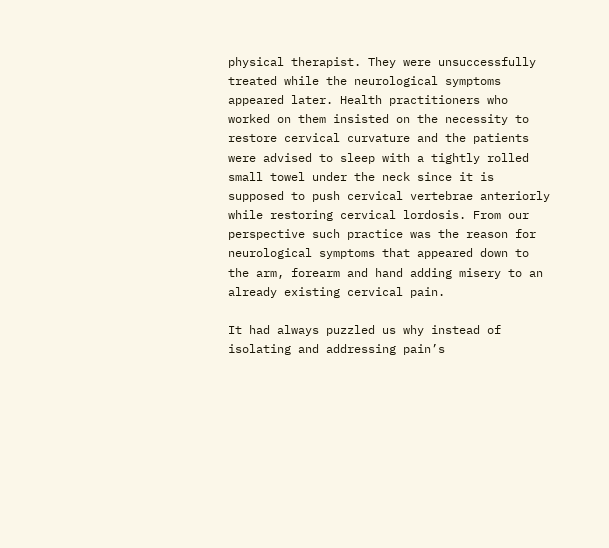physical therapist. They were unsuccessfully treated while the neurological symptoms appeared later. Health practitioners who worked on them insisted on the necessity to restore cervical curvature and the patients were advised to sleep with a tightly rolled small towel under the neck since it is supposed to push cervical vertebrae anteriorly while restoring cervical lordosis. From our perspective such practice was the reason for neurological symptoms that appeared down to the arm, forearm and hand adding misery to an already existing cervical pain.

It had always puzzled us why instead of isolating and addressing pain’s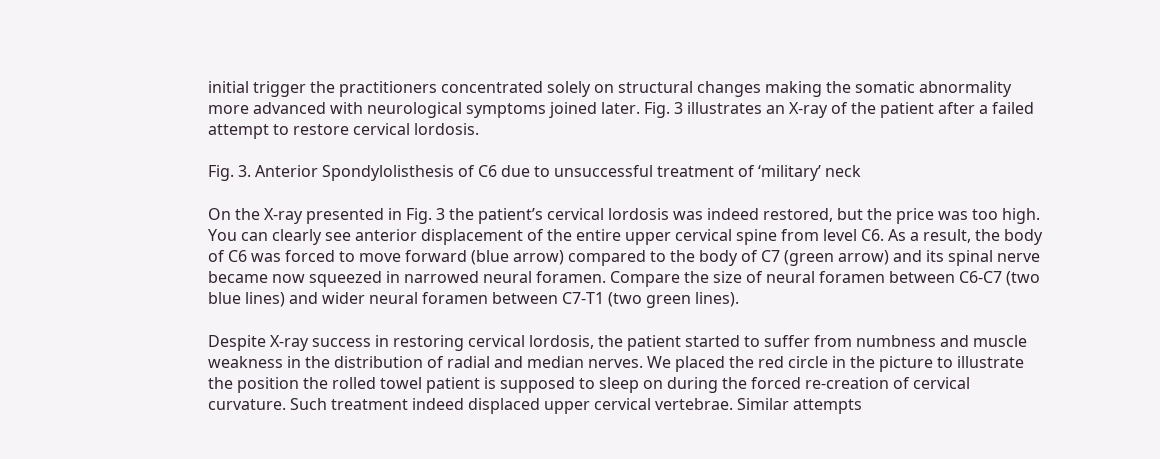initial trigger the practitioners concentrated solely on structural changes making the somatic abnormality more advanced with neurological symptoms joined later. Fig. 3 illustrates an X-ray of the patient after a failed attempt to restore cervical lordosis.

Fig. 3. Anterior Spondylolisthesis of C6 due to unsuccessful treatment of ‘military’ neck

On the X-ray presented in Fig. 3 the patient’s cervical lordosis was indeed restored, but the price was too high. You can clearly see anterior displacement of the entire upper cervical spine from level C6. As a result, the body of C6 was forced to move forward (blue arrow) compared to the body of C7 (green arrow) and its spinal nerve became now squeezed in narrowed neural foramen. Compare the size of neural foramen between C6-C7 (two blue lines) and wider neural foramen between C7-T1 (two green lines).

Despite X-ray success in restoring cervical lordosis, the patient started to suffer from numbness and muscle weakness in the distribution of radial and median nerves. We placed the red circle in the picture to illustrate the position the rolled towel patient is supposed to sleep on during the forced re-creation of cervical curvature. Such treatment indeed displaced upper cervical vertebrae. Similar attempts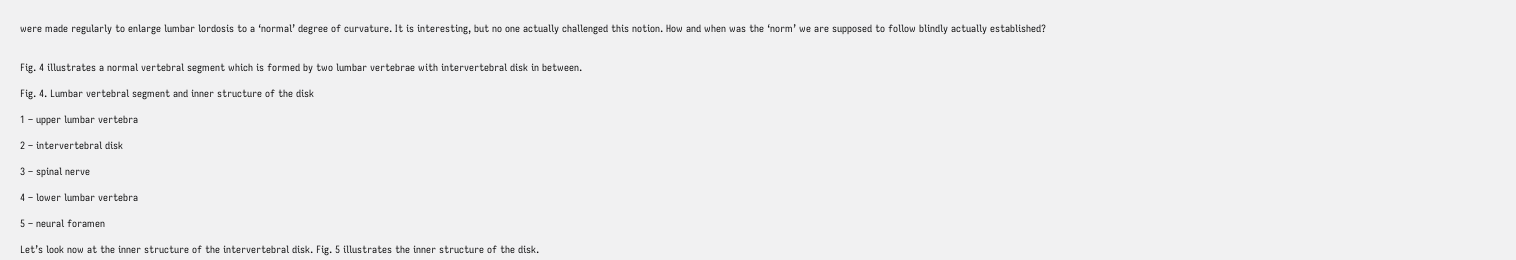were made regularly to enlarge lumbar lordosis to a ‘normal’ degree of curvature. It is interesting, but no one actually challenged this notion. How and when was the ‘norm’ we are supposed to follow blindly actually established?


Fig. 4 illustrates a normal vertebral segment which is formed by two lumbar vertebrae with intervertebral disk in between.

Fig. 4. Lumbar vertebral segment and inner structure of the disk

1 – upper lumbar vertebra

2 – intervertebral disk

3 – spinal nerve

4 – lower lumbar vertebra

5 – neural foramen

Let’s look now at the inner structure of the intervertebral disk. Fig. 5 illustrates the inner structure of the disk.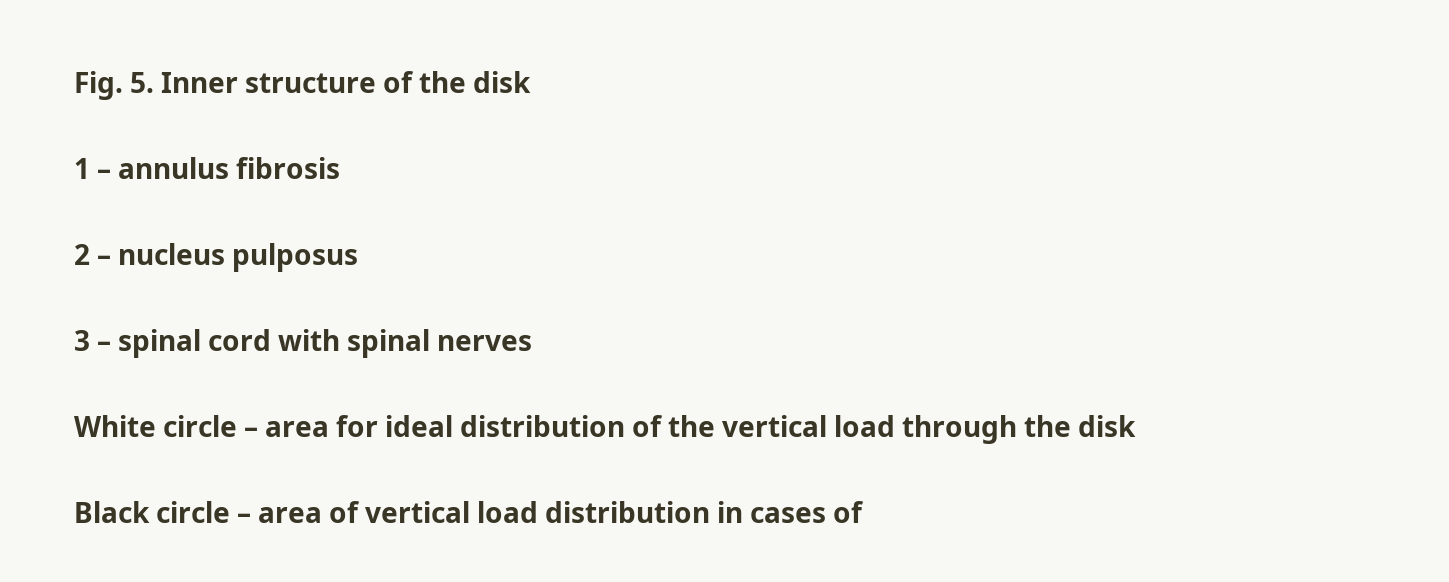Fig. 5. Inner structure of the disk

1 – annulus fibrosis

2 – nucleus pulposus

3 – spinal cord with spinal nerves

White circle – area for ideal distribution of the vertical load through the disk

Black circle – area of vertical load distribution in cases of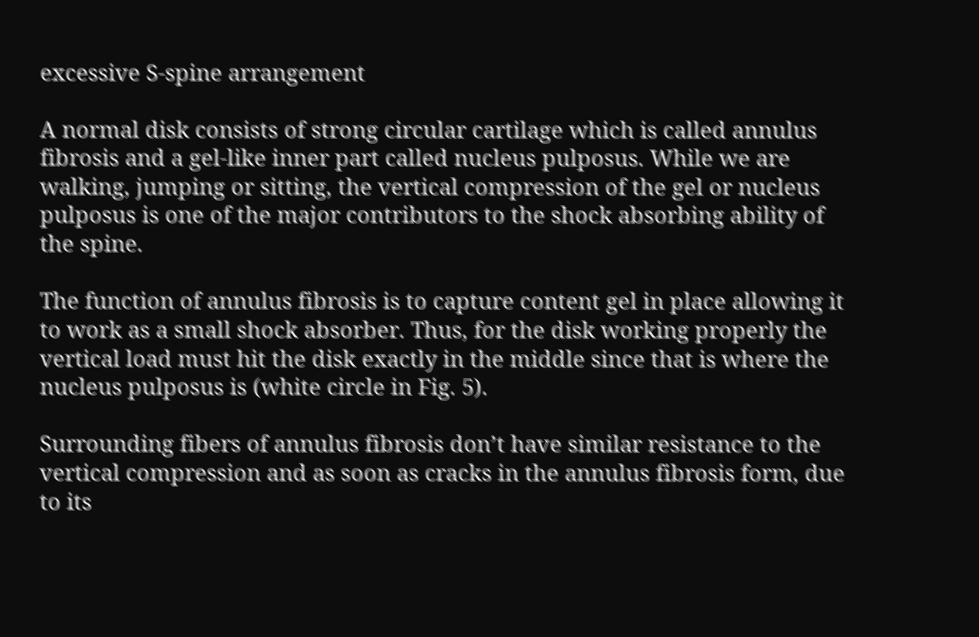excessive S-spine arrangement

A normal disk consists of strong circular cartilage which is called annulus fibrosis and a gel-like inner part called nucleus pulposus. While we are walking, jumping or sitting, the vertical compression of the gel or nucleus pulposus is one of the major contributors to the shock absorbing ability of the spine.

The function of annulus fibrosis is to capture content gel in place allowing it to work as a small shock absorber. Thus, for the disk working properly the vertical load must hit the disk exactly in the middle since that is where the nucleus pulposus is (white circle in Fig. 5).

Surrounding fibers of annulus fibrosis don’t have similar resistance to the vertical compression and as soon as cracks in the annulus fibrosis form, due to its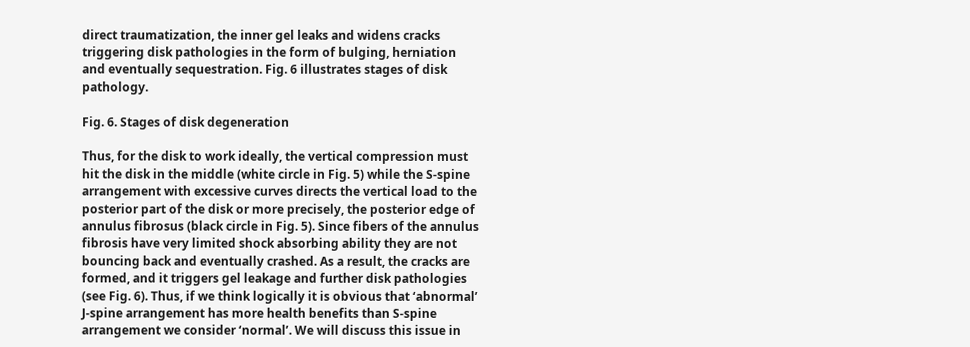direct traumatization, the inner gel leaks and widens cracks triggering disk pathologies in the form of bulging, herniation and eventually sequestration. Fig. 6 illustrates stages of disk pathology.

Fig. 6. Stages of disk degeneration

Thus, for the disk to work ideally, the vertical compression must hit the disk in the middle (white circle in Fig. 5) while the S-spine arrangement with excessive curves directs the vertical load to the posterior part of the disk or more precisely, the posterior edge of annulus fibrosus (black circle in Fig. 5). Since fibers of the annulus fibrosis have very limited shock absorbing ability they are not bouncing back and eventually crashed. As a result, the cracks are formed, and it triggers gel leakage and further disk pathologies (see Fig. 6). Thus, if we think logically it is obvious that ‘abnormal’ J-spine arrangement has more health benefits than S-spine arrangement we consider ‘normal’. We will discuss this issue in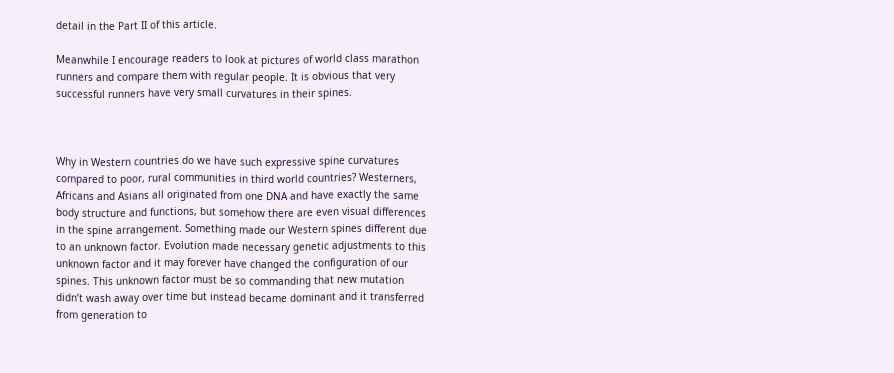detail in the Part II of this article.

Meanwhile I encourage readers to look at pictures of world class marathon runners and compare them with regular people. It is obvious that very successful runners have very small curvatures in their spines.



Why in Western countries do we have such expressive spine curvatures compared to poor, rural communities in third world countries? Westerners, Africans and Asians all originated from one DNA and have exactly the same body structure and functions, but somehow there are even visual differences in the spine arrangement. Something made our Western spines different due to an unknown factor. Evolution made necessary genetic adjustments to this unknown factor and it may forever have changed the configuration of our spines. This unknown factor must be so commanding that new mutation didn’t wash away over time but instead became dominant and it transferred from generation to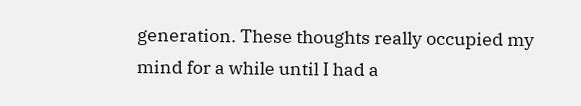generation. These thoughts really occupied my mind for a while until I had a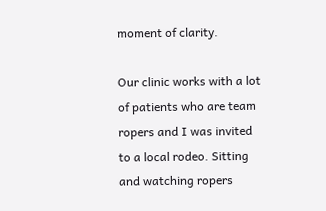moment of clarity.

Our clinic works with a lot of patients who are team ropers and I was invited to a local rodeo. Sitting and watching ropers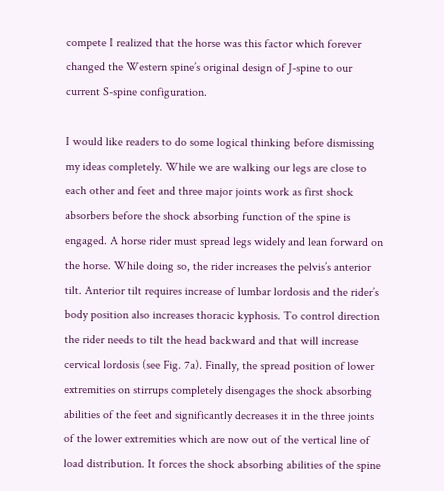compete I realized that the horse was this factor which forever changed the Western spine’s original design of J-spine to our current S-spine configuration.

I would like readers to do some logical thinking before dismissing my ideas completely. While we are walking our legs are close to each other and feet and three major joints work as first shock absorbers before the shock absorbing function of the spine is engaged. A horse rider must spread legs widely and lean forward on the horse. While doing so, the rider increases the pelvis’s anterior tilt. Anterior tilt requires increase of lumbar lordosis and the rider’s body position also increases thoracic kyphosis. To control direction the rider needs to tilt the head backward and that will increase cervical lordosis (see Fig. 7a). Finally, the spread position of lower extremities on stirrups completely disengages the shock absorbing abilities of the feet and significantly decreases it in the three joints of the lower extremities which are now out of the vertical line of load distribution. It forces the shock absorbing abilities of the spine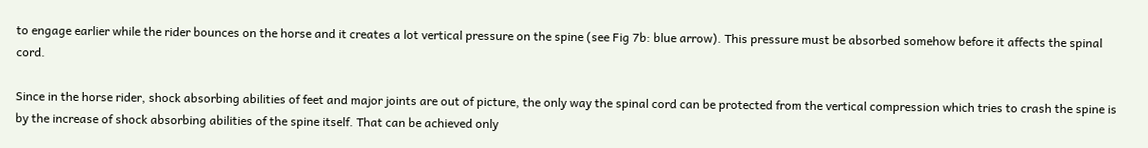to engage earlier while the rider bounces on the horse and it creates a lot vertical pressure on the spine (see Fig 7b: blue arrow). This pressure must be absorbed somehow before it affects the spinal cord.

Since in the horse rider, shock absorbing abilities of feet and major joints are out of picture, the only way the spinal cord can be protected from the vertical compression which tries to crash the spine is by the increase of shock absorbing abilities of the spine itself. That can be achieved only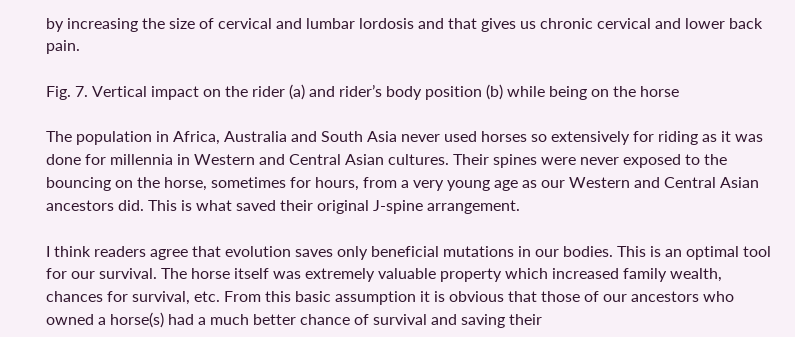by increasing the size of cervical and lumbar lordosis and that gives us chronic cervical and lower back pain.

Fig. 7. Vertical impact on the rider (a) and rider’s body position (b) while being on the horse

The population in Africa, Australia and South Asia never used horses so extensively for riding as it was done for millennia in Western and Central Asian cultures. Their spines were never exposed to the bouncing on the horse, sometimes for hours, from a very young age as our Western and Central Asian ancestors did. This is what saved their original J-spine arrangement.

I think readers agree that evolution saves only beneficial mutations in our bodies. This is an optimal tool for our survival. The horse itself was extremely valuable property which increased family wealth, chances for survival, etc. From this basic assumption it is obvious that those of our ancestors who owned a horse(s) had a much better chance of survival and saving their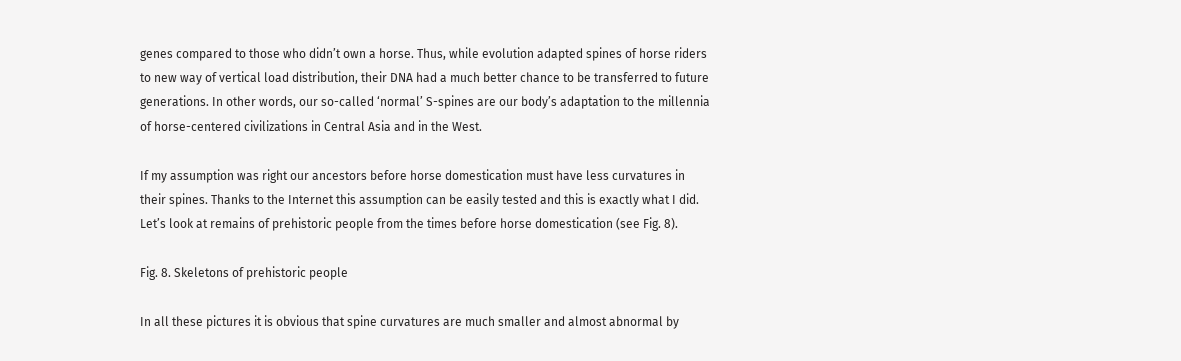genes compared to those who didn’t own a horse. Thus, while evolution adapted spines of horse riders to new way of vertical load distribution, their DNA had a much better chance to be transferred to future generations. In other words, our so-called ‘normal’ S-spines are our body’s adaptation to the millennia of horse-centered civilizations in Central Asia and in the West.

If my assumption was right our ancestors before horse domestication must have less curvatures in their spines. Thanks to the Internet this assumption can be easily tested and this is exactly what I did. Let’s look at remains of prehistoric people from the times before horse domestication (see Fig. 8).

Fig. 8. Skeletons of prehistoric people

In all these pictures it is obvious that spine curvatures are much smaller and almost abnormal by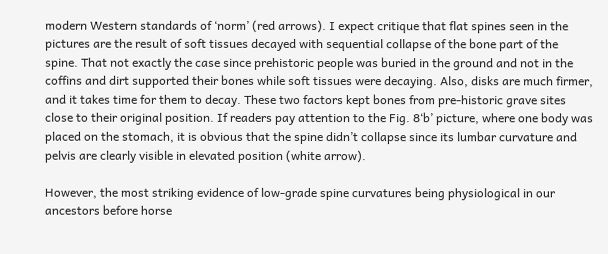modern Western standards of ‘norm’ (red arrows). I expect critique that flat spines seen in the pictures are the result of soft tissues decayed with sequential collapse of the bone part of the spine. That not exactly the case since prehistoric people was buried in the ground and not in the coffins and dirt supported their bones while soft tissues were decaying. Also, disks are much firmer, and it takes time for them to decay. These two factors kept bones from pre-historic grave sites close to their original position. If readers pay attention to the Fig. 8‘b’ picture, where one body was placed on the stomach, it is obvious that the spine didn’t collapse since its lumbar curvature and pelvis are clearly visible in elevated position (white arrow).

However, the most striking evidence of low-grade spine curvatures being physiological in our ancestors before horse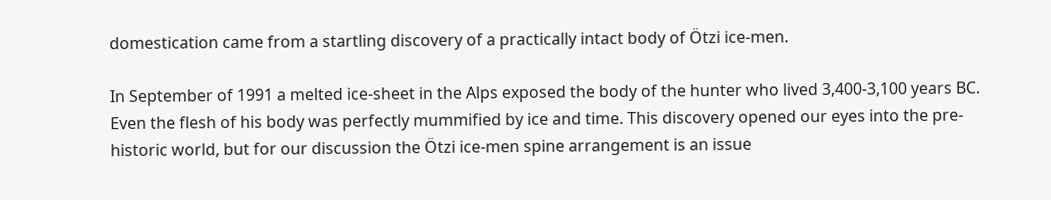domestication came from a startling discovery of a practically intact body of Ötzi ice-men.

In September of 1991 a melted ice-sheet in the Alps exposed the body of the hunter who lived 3,400-3,100 years BC. Even the flesh of his body was perfectly mummified by ice and time. This discovery opened our eyes into the pre-historic world, but for our discussion the Ötzi ice-men spine arrangement is an issue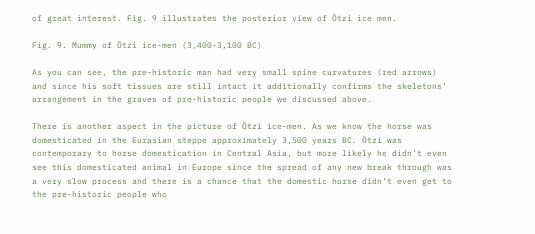of great interest. Fig. 9 illustrates the posterior view of Ötzi ice men.

Fig. 9. Mummy of Ötzi ice-men (3,400-3,100 BC)

As you can see, the pre-historic man had very small spine curvatures (red arrows) and since his soft tissues are still intact it additionally confirms the skeletons’ arrangement in the graves of pre-historic people we discussed above.

There is another aspect in the picture of Ötzi ice-men. As we know the horse was domesticated in the Eurasian steppe approximately 3,500 years BC. Ötzi was contemporary to horse domestication in Central Asia, but more likely he didn’t even see this domesticated animal in Europe since the spread of any new break through was a very slow process and there is a chance that the domestic horse didn’t even get to the pre-historic people who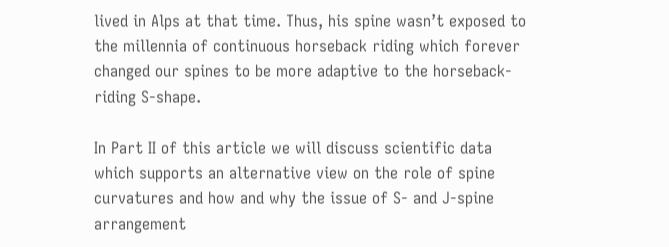lived in Alps at that time. Thus, his spine wasn’t exposed to the millennia of continuous horseback riding which forever changed our spines to be more adaptive to the horseback-riding S-shape.

In Part II of this article we will discuss scientific data which supports an alternative view on the role of spine curvatures and how and why the issue of S- and J-spine arrangement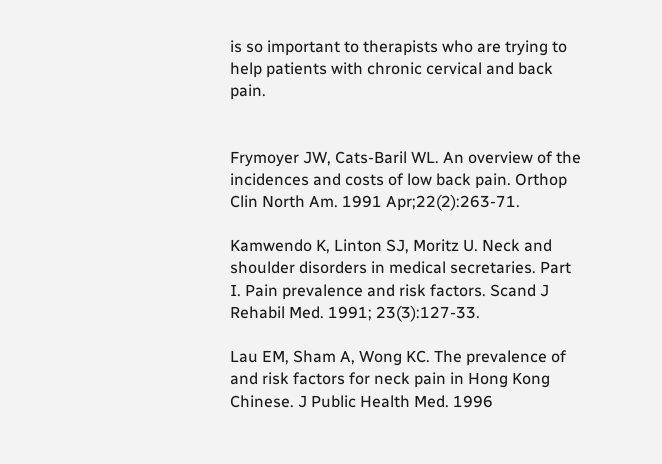is so important to therapists who are trying to help patients with chronic cervical and back pain.


Frymoyer JW, Cats-Baril WL. An overview of the incidences and costs of low back pain. Orthop Clin North Am. 1991 Apr;22(2):263-71.

Kamwendo K, Linton SJ, Moritz U. Neck and shoulder disorders in medical secretaries. Part I. Pain prevalence and risk factors. Scand J Rehabil Med. 1991; 23(3):127-33.

Lau EM, Sham A, Wong KC. The prevalence of and risk factors for neck pain in Hong Kong Chinese. J Public Health Med. 1996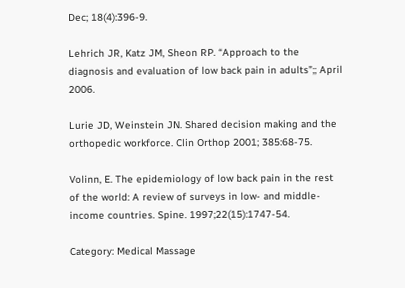Dec; 18(4):396-9.

Lehrich JR, Katz JM, Sheon RP. “Approach to the diagnosis and evaluation of low back pain in adults”;; April 2006.

Lurie JD, Weinstein JN. Shared decision making and the orthopedic workforce. Clin Orthop 2001; 385:68-75.

Volinn, E. The epidemiology of low back pain in the rest of the world: A review of surveys in low- and middle-income countries. Spine. 1997;22(15):1747-54.

Category: Medical Massage